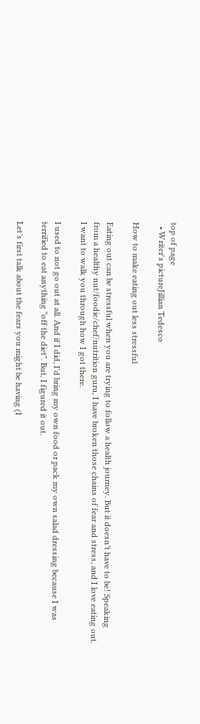top of page
  • Writer's pictureJillian Tedesco

How to make eating out less stressful

Eating out can be stressful when you are trying to follow a health journey. But it doesn’t have to be! Speaking from a healthy nut/foodie/chef/nutrition guru, I have broken those chains of fear and stress, and I love eating out. I want to walk you through how I got there.

I used to not go out at all. And if I did, I'd bring my own food or pack my own salad dressing because I was terrified to eat anything "off the diet". But, I figured it out.

Let’s first talk about the fears you might be having (I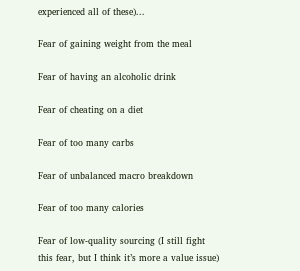experienced all of these)...

Fear of gaining weight from the meal

Fear of having an alcoholic drink

Fear of cheating on a diet

Fear of too many carbs

Fear of unbalanced macro breakdown

Fear of too many calories

Fear of low-quality sourcing (I still fight this fear, but I think it’s more a value issue)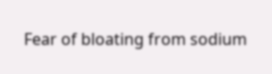Fear of bloating from sodium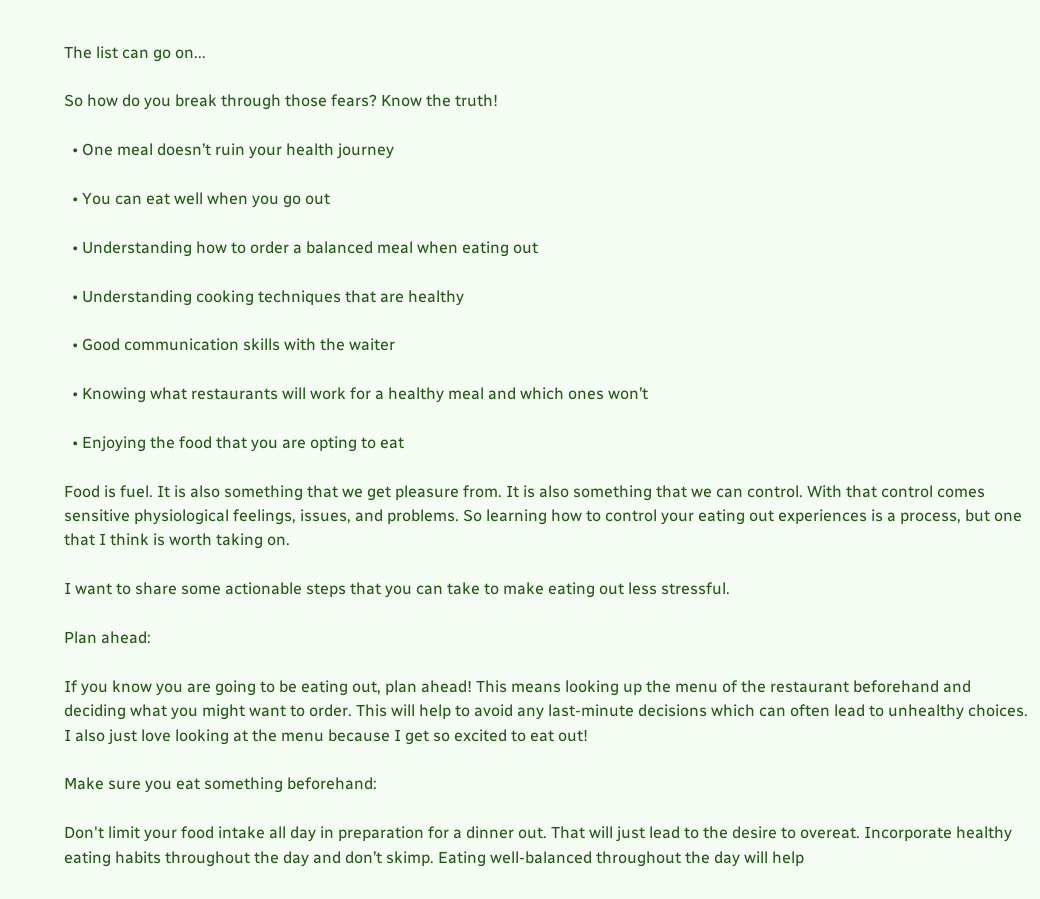The list can go on...

So how do you break through those fears? Know the truth!

  • One meal doesn’t ruin your health journey

  • You can eat well when you go out

  • Understanding how to order a balanced meal when eating out

  • Understanding cooking techniques that are healthy

  • Good communication skills with the waiter

  • Knowing what restaurants will work for a healthy meal and which ones won’t

  • Enjoying the food that you are opting to eat

Food is fuel. It is also something that we get pleasure from. It is also something that we can control. With that control comes sensitive physiological feelings, issues, and problems. So learning how to control your eating out experiences is a process, but one that I think is worth taking on.

I want to share some actionable steps that you can take to make eating out less stressful.

Plan ahead:

If you know you are going to be eating out, plan ahead! This means looking up the menu of the restaurant beforehand and deciding what you might want to order. This will help to avoid any last-minute decisions which can often lead to unhealthy choices. I also just love looking at the menu because I get so excited to eat out!

Make sure you eat something beforehand:

Don't limit your food intake all day in preparation for a dinner out. That will just lead to the desire to overeat. Incorporate healthy eating habits throughout the day and don’t skimp. Eating well-balanced throughout the day will help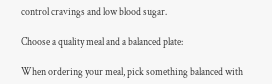control cravings and low blood sugar.

Choose a quality meal and a balanced plate:

When ordering your meal, pick something balanced with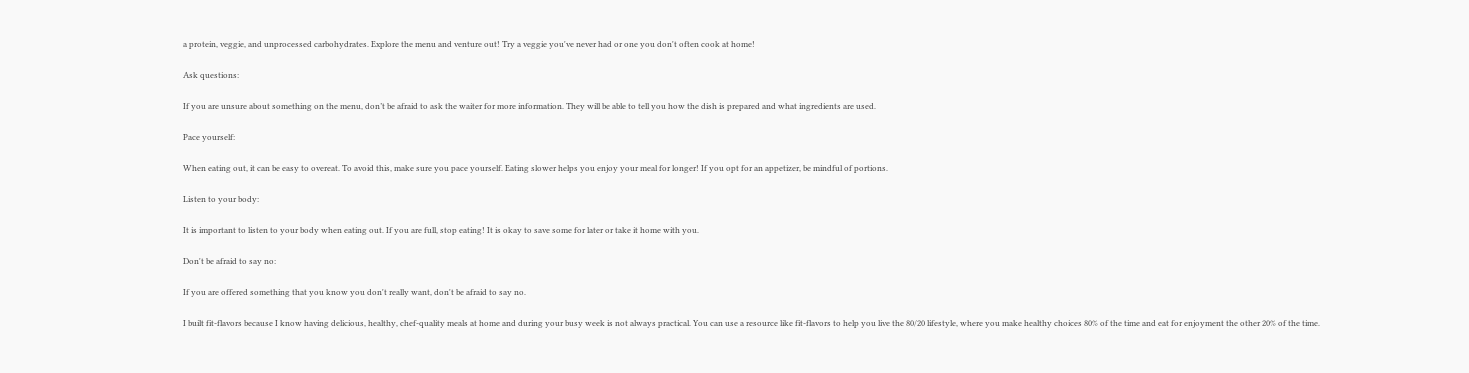a protein, veggie, and unprocessed carbohydrates. Explore the menu and venture out! Try a veggie you've never had or one you don't often cook at home!

Ask questions:

If you are unsure about something on the menu, don’t be afraid to ask the waiter for more information. They will be able to tell you how the dish is prepared and what ingredients are used.

Pace yourself:

When eating out, it can be easy to overeat. To avoid this, make sure you pace yourself. Eating slower helps you enjoy your meal for longer! If you opt for an appetizer, be mindful of portions.

Listen to your body:

It is important to listen to your body when eating out. If you are full, stop eating! It is okay to save some for later or take it home with you.

Don't be afraid to say no:

If you are offered something that you know you don't really want, don't be afraid to say no.

I built fit-flavors because I know having delicious, healthy, chef-quality meals at home and during your busy week is not always practical. You can use a resource like fit-flavors to help you live the 80/20 lifestyle, where you make healthy choices 80% of the time and eat for enjoyment the other 20% of the time.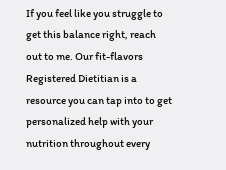If you feel like you struggle to get this balance right, reach out to me. Our fit-flavors Registered Dietitian is a resource you can tap into to get personalized help with your nutrition throughout every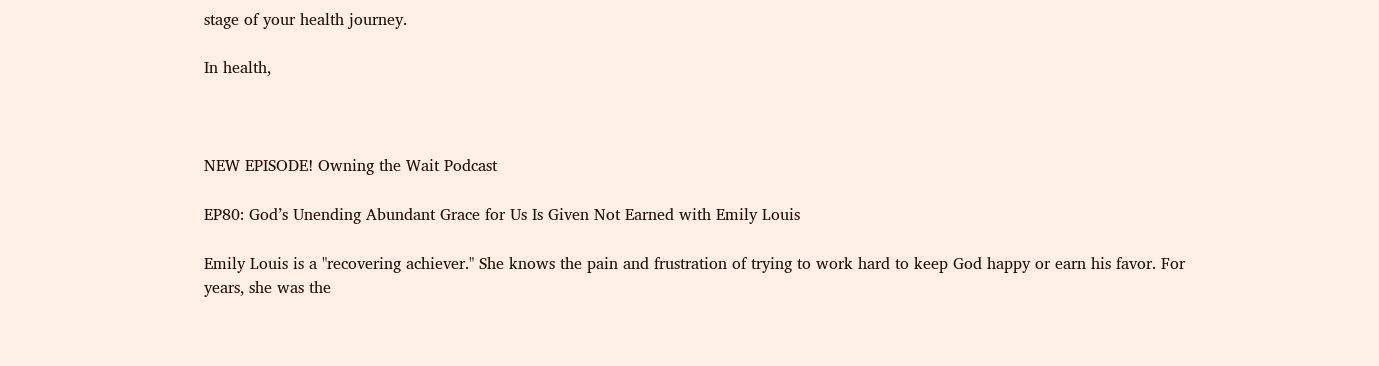stage of your health journey.

In health,



NEW EPISODE! Owning the Wait Podcast

EP80: God’s Unending Abundant Grace for Us Is Given Not Earned with Emily Louis

Emily Louis is a "recovering achiever." She knows the pain and frustration of trying to work hard to keep God happy or earn his favor. For years, she was the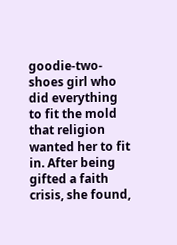goodie-two-shoes girl who did everything to fit the mold that religion wanted her to fit in. After being gifted a faith crisis, she found,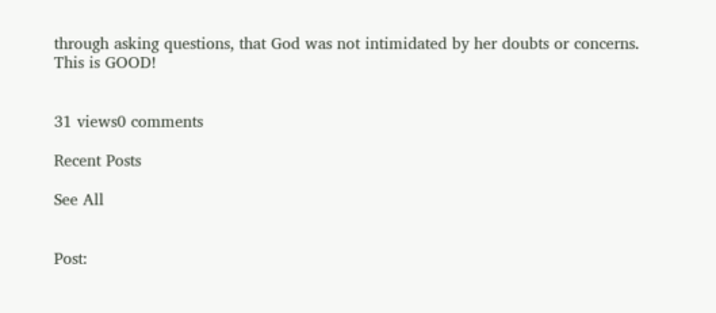through asking questions, that God was not intimidated by her doubts or concerns. This is GOOD!


31 views0 comments

Recent Posts

See All


Post: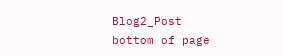Blog2_Post
bottom of page